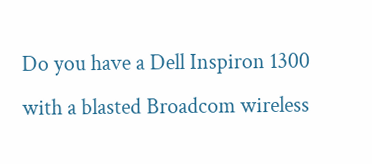Do you have a Dell Inspiron 1300 with a blasted Broadcom wireless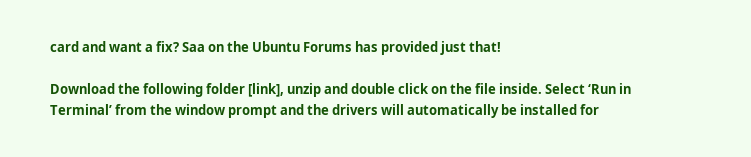card and want a fix? Saa on the Ubuntu Forums has provided just that!

Download the following folder [link], unzip and double click on the file inside. Select ‘Run in Terminal’ from the window prompt and the drivers will automatically be installed for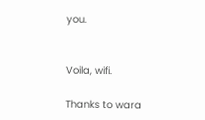you.


Voila, wifi.

Thanks to wara